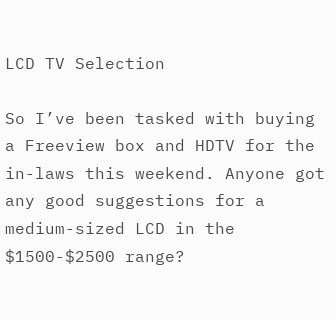LCD TV Selection

So I’ve been tasked with buying a Freeview box and HDTV for the in-laws this weekend. Anyone got any good suggestions for a medium-sized LCD in the $1500-$2500 range?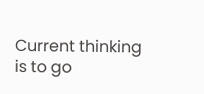Current thinking is to go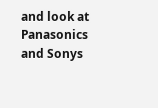and look at Panasonics and Sonys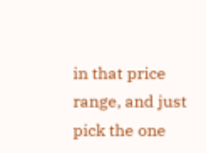in that price range, and just pick the one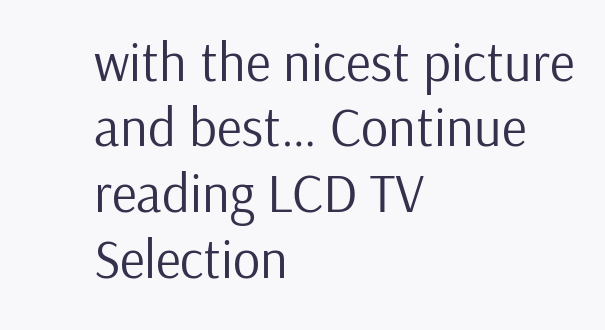with the nicest picture and best… Continue reading LCD TV Selection